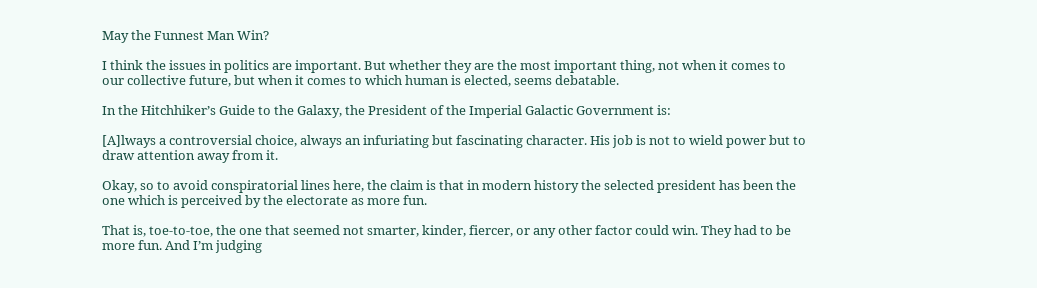May the Funnest Man Win?

I think the issues in politics are important. But whether they are the most important thing, not when it comes to our collective future, but when it comes to which human is elected, seems debatable.

In the Hitchhiker’s Guide to the Galaxy, the President of the Imperial Galactic Government is:

[A]lways a controversial choice, always an infuriating but fascinating character. His job is not to wield power but to draw attention away from it.

Okay, so to avoid conspiratorial lines here, the claim is that in modern history the selected president has been the one which is perceived by the electorate as more fun.

That is, toe-to-toe, the one that seemed not smarter, kinder, fiercer, or any other factor could win. They had to be more fun. And I’m judging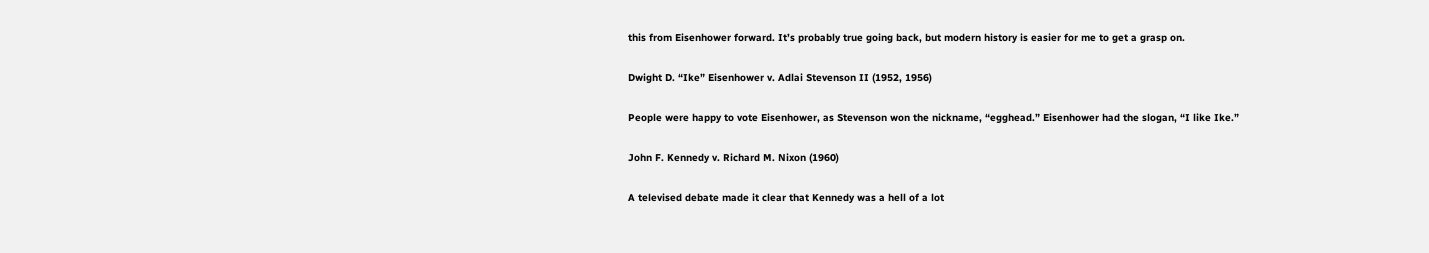this from Eisenhower forward. It’s probably true going back, but modern history is easier for me to get a grasp on.

Dwight D. “Ike” Eisenhower v. Adlai Stevenson II (1952, 1956)

People were happy to vote Eisenhower, as Stevenson won the nickname, “egghead.” Eisenhower had the slogan, “I like Ike.”

John F. Kennedy v. Richard M. Nixon (1960)

A televised debate made it clear that Kennedy was a hell of a lot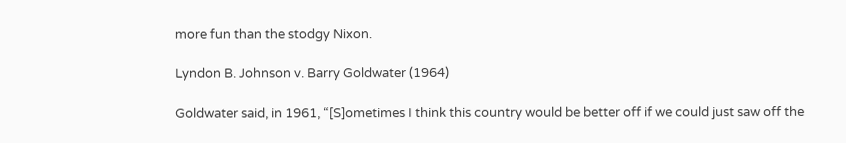more fun than the stodgy Nixon.

Lyndon B. Johnson v. Barry Goldwater (1964)

Goldwater said, in 1961, “[S]ometimes I think this country would be better off if we could just saw off the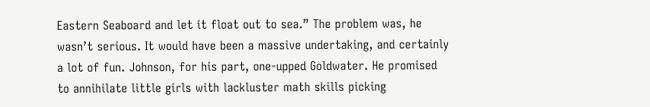Eastern Seaboard and let it float out to sea.” The problem was, he wasn’t serious. It would have been a massive undertaking, and certainly a lot of fun. Johnson, for his part, one-upped Goldwater. He promised to annihilate little girls with lackluster math skills picking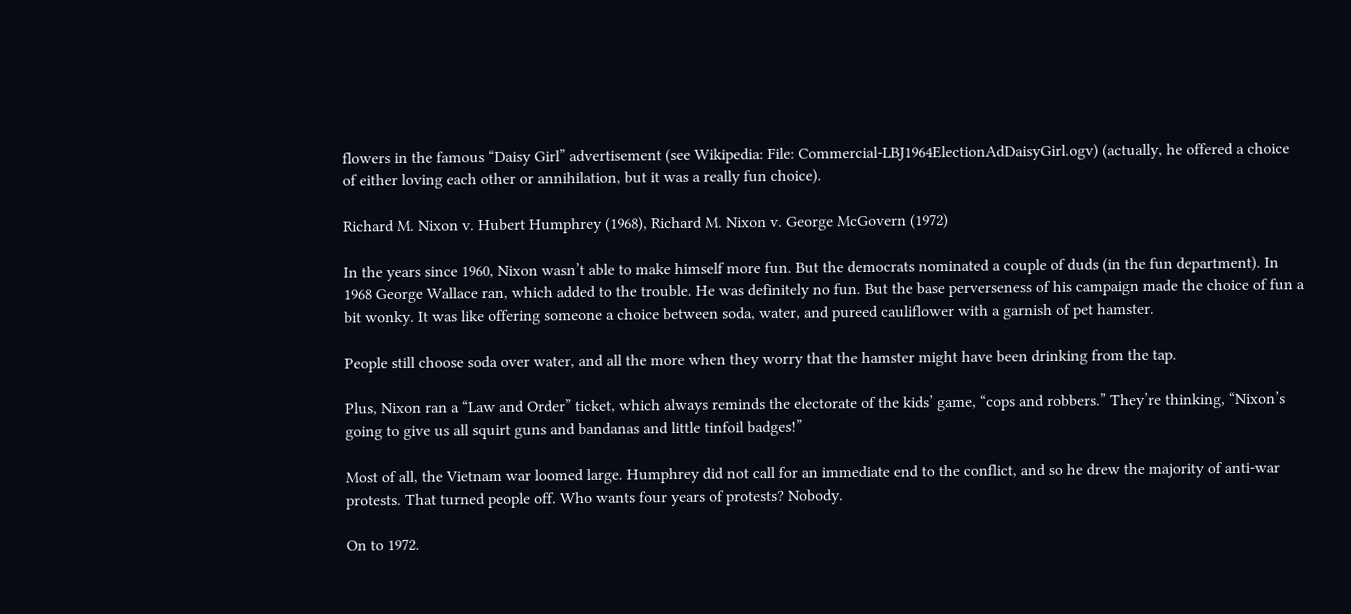flowers in the famous “Daisy Girl” advertisement (see Wikipedia: File: Commercial-LBJ1964ElectionAdDaisyGirl.ogv) (actually, he offered a choice of either loving each other or annihilation, but it was a really fun choice).

Richard M. Nixon v. Hubert Humphrey (1968), Richard M. Nixon v. George McGovern (1972)

In the years since 1960, Nixon wasn’t able to make himself more fun. But the democrats nominated a couple of duds (in the fun department). In 1968 George Wallace ran, which added to the trouble. He was definitely no fun. But the base perverseness of his campaign made the choice of fun a bit wonky. It was like offering someone a choice between soda, water, and pureed cauliflower with a garnish of pet hamster.

People still choose soda over water, and all the more when they worry that the hamster might have been drinking from the tap.

Plus, Nixon ran a “Law and Order” ticket, which always reminds the electorate of the kids’ game, “cops and robbers.” They’re thinking, “Nixon’s going to give us all squirt guns and bandanas and little tinfoil badges!”

Most of all, the Vietnam war loomed large. Humphrey did not call for an immediate end to the conflict, and so he drew the majority of anti-war protests. That turned people off. Who wants four years of protests? Nobody.

On to 1972.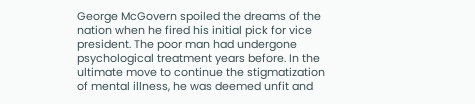George McGovern spoiled the dreams of the nation when he fired his initial pick for vice president. The poor man had undergone psychological treatment years before. In the ultimate move to continue the stigmatization of mental illness, he was deemed unfit and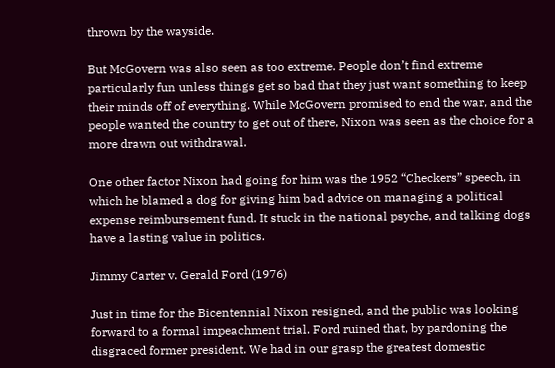thrown by the wayside.

But McGovern was also seen as too extreme. People don’t find extreme particularly fun unless things get so bad that they just want something to keep their minds off of everything. While McGovern promised to end the war, and the people wanted the country to get out of there, Nixon was seen as the choice for a more drawn out withdrawal.

One other factor Nixon had going for him was the 1952 “Checkers” speech, in which he blamed a dog for giving him bad advice on managing a political expense reimbursement fund. It stuck in the national psyche, and talking dogs have a lasting value in politics.

Jimmy Carter v. Gerald Ford (1976)

Just in time for the Bicentennial Nixon resigned, and the public was looking forward to a formal impeachment trial. Ford ruined that, by pardoning the disgraced former president. We had in our grasp the greatest domestic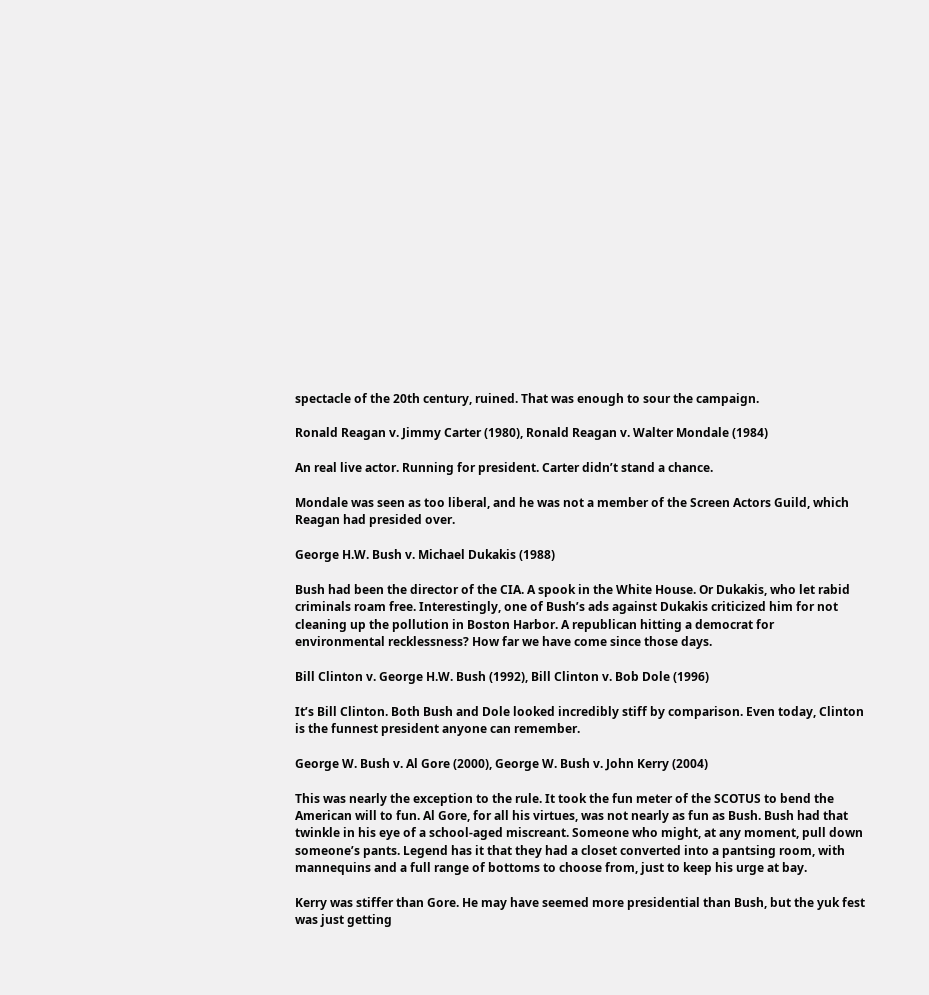spectacle of the 20th century, ruined. That was enough to sour the campaign.

Ronald Reagan v. Jimmy Carter (1980), Ronald Reagan v. Walter Mondale (1984)

An real live actor. Running for president. Carter didn’t stand a chance.

Mondale was seen as too liberal, and he was not a member of the Screen Actors Guild, which Reagan had presided over.

George H.W. Bush v. Michael Dukakis (1988)

Bush had been the director of the CIA. A spook in the White House. Or Dukakis, who let rabid criminals roam free. Interestingly, one of Bush’s ads against Dukakis criticized him for not cleaning up the pollution in Boston Harbor. A republican hitting a democrat for environmental recklessness? How far we have come since those days.

Bill Clinton v. George H.W. Bush (1992), Bill Clinton v. Bob Dole (1996)

It’s Bill Clinton. Both Bush and Dole looked incredibly stiff by comparison. Even today, Clinton is the funnest president anyone can remember.

George W. Bush v. Al Gore (2000), George W. Bush v. John Kerry (2004)

This was nearly the exception to the rule. It took the fun meter of the SCOTUS to bend the American will to fun. Al Gore, for all his virtues, was not nearly as fun as Bush. Bush had that twinkle in his eye of a school-aged miscreant. Someone who might, at any moment, pull down someone’s pants. Legend has it that they had a closet converted into a pantsing room, with mannequins and a full range of bottoms to choose from, just to keep his urge at bay.

Kerry was stiffer than Gore. He may have seemed more presidential than Bush, but the yuk fest was just getting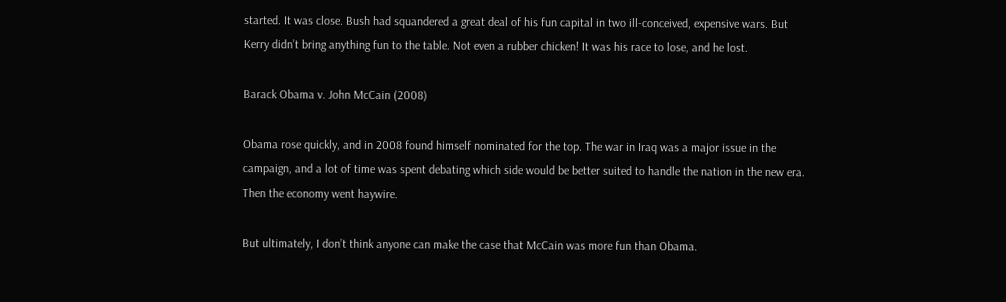started. It was close. Bush had squandered a great deal of his fun capital in two ill-conceived, expensive wars. But Kerry didn’t bring anything fun to the table. Not even a rubber chicken! It was his race to lose, and he lost.

Barack Obama v. John McCain (2008)

Obama rose quickly, and in 2008 found himself nominated for the top. The war in Iraq was a major issue in the campaign, and a lot of time was spent debating which side would be better suited to handle the nation in the new era. Then the economy went haywire.

But ultimately, I don’t think anyone can make the case that McCain was more fun than Obama.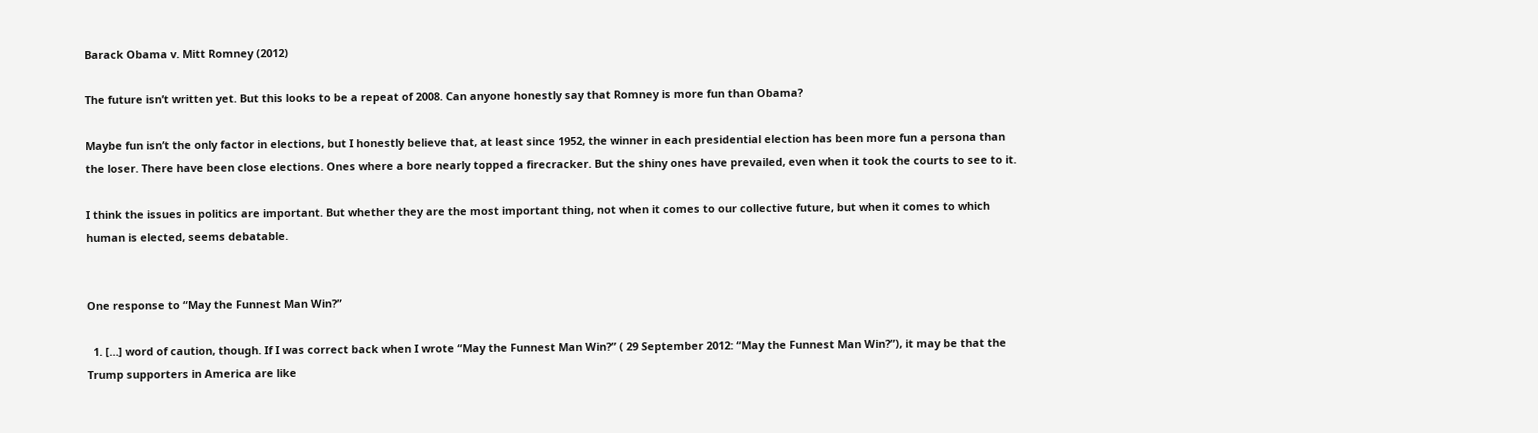Barack Obama v. Mitt Romney (2012)

The future isn’t written yet. But this looks to be a repeat of 2008. Can anyone honestly say that Romney is more fun than Obama?

Maybe fun isn’t the only factor in elections, but I honestly believe that, at least since 1952, the winner in each presidential election has been more fun a persona than the loser. There have been close elections. Ones where a bore nearly topped a firecracker. But the shiny ones have prevailed, even when it took the courts to see to it.

I think the issues in politics are important. But whether they are the most important thing, not when it comes to our collective future, but when it comes to which human is elected, seems debatable.


One response to “May the Funnest Man Win?”

  1. […] word of caution, though. If I was correct back when I wrote “May the Funnest Man Win?” ( 29 September 2012: “May the Funnest Man Win?”), it may be that the Trump supporters in America are like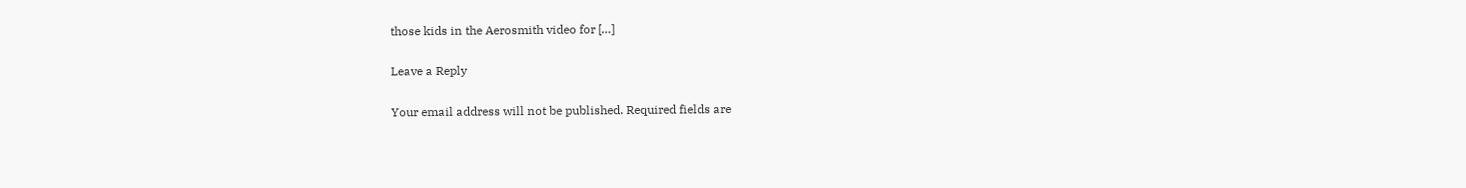those kids in the Aerosmith video for […]

Leave a Reply

Your email address will not be published. Required fields are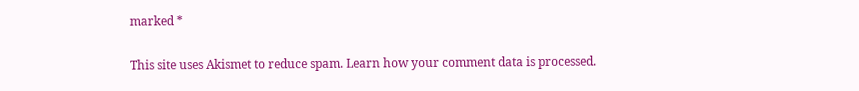marked *

This site uses Akismet to reduce spam. Learn how your comment data is processed.